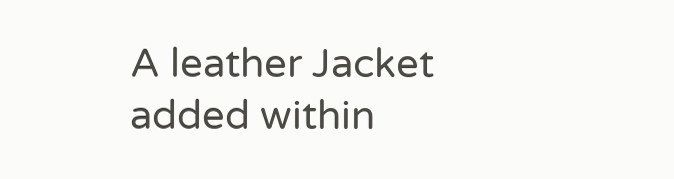A leather Jacket added within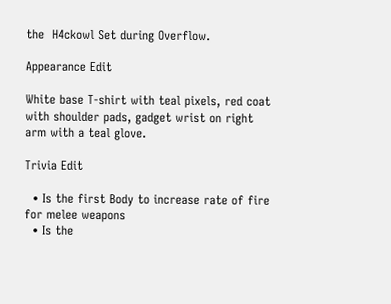the  H4ckowl Set during Overflow.

Appearance Edit

White base T-shirt with teal pixels, red coat with shoulder pads, gadget wrist on right arm with a teal glove.

Trivia Edit

  • Is the first Body to increase rate of fire for melee weapons
  • Is the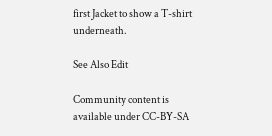first Jacket to show a T-shirt underneath.

See Also Edit

Community content is available under CC-BY-SA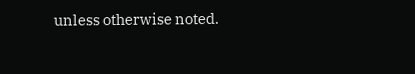unless otherwise noted.